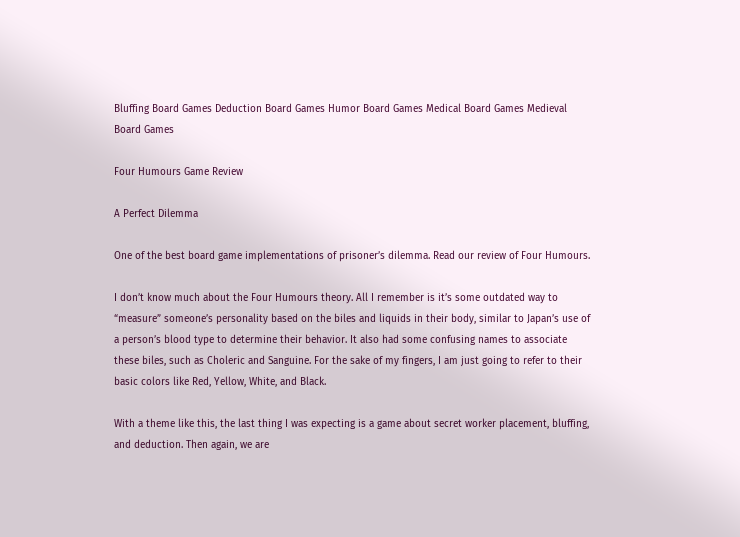Bluffing Board Games Deduction Board Games Humor Board Games Medical Board Games Medieval Board Games

Four Humours Game Review

A Perfect Dilemma

One of the best board game implementations of prisoner’s dilemma. Read our review of Four Humours.

I don’t know much about the Four Humours theory. All I remember is it’s some outdated way to “measure” someone’s personality based on the biles and liquids in their body, similar to Japan’s use of a person’s blood type to determine their behavior. It also had some confusing names to associate these biles, such as Choleric and Sanguine. For the sake of my fingers, I am just going to refer to their basic colors like Red, Yellow, White, and Black.

With a theme like this, the last thing I was expecting is a game about secret worker placement, bluffing, and deduction. Then again, we are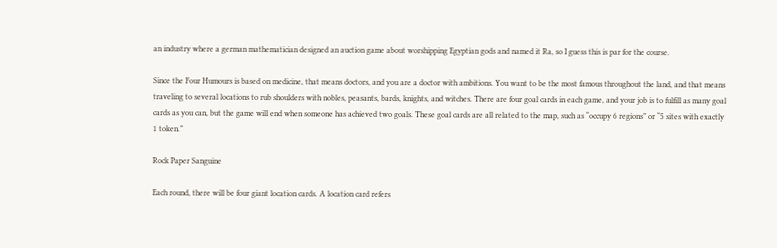an industry where a german mathematician designed an auction game about worshipping Egyptian gods and named it Ra, so I guess this is par for the course.

Since the Four Humours is based on medicine, that means doctors, and you are a doctor with ambitions. You want to be the most famous throughout the land, and that means traveling to several locations to rub shoulders with nobles, peasants, bards, knights, and witches. There are four goal cards in each game, and your job is to fulfill as many goal cards as you can, but the game will end when someone has achieved two goals. These goal cards are all related to the map, such as “occupy 6 regions” or “5 sites with exactly 1 token.”

Rock Paper Sanguine

Each round, there will be four giant location cards. A location card refers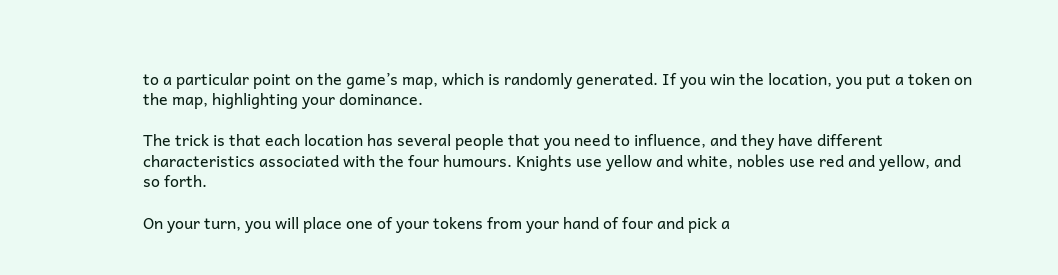to a particular point on the game’s map, which is randomly generated. If you win the location, you put a token on the map, highlighting your dominance.

The trick is that each location has several people that you need to influence, and they have different characteristics associated with the four humours. Knights use yellow and white, nobles use red and yellow, and so forth.

On your turn, you will place one of your tokens from your hand of four and pick a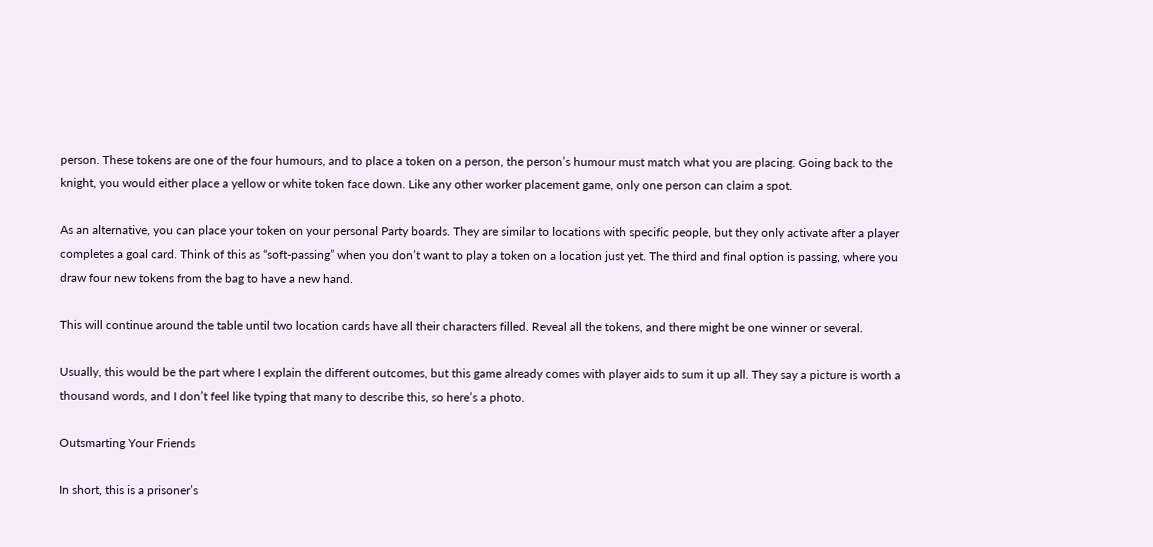person. These tokens are one of the four humours, and to place a token on a person, the person’s humour must match what you are placing. Going back to the knight, you would either place a yellow or white token face down. Like any other worker placement game, only one person can claim a spot.

As an alternative, you can place your token on your personal Party boards. They are similar to locations with specific people, but they only activate after a player completes a goal card. Think of this as “soft-passing” when you don’t want to play a token on a location just yet. The third and final option is passing, where you draw four new tokens from the bag to have a new hand.

This will continue around the table until two location cards have all their characters filled. Reveal all the tokens, and there might be one winner or several.

Usually, this would be the part where I explain the different outcomes, but this game already comes with player aids to sum it up all. They say a picture is worth a thousand words, and I don’t feel like typing that many to describe this, so here’s a photo.

Outsmarting Your Friends

In short, this is a prisoner’s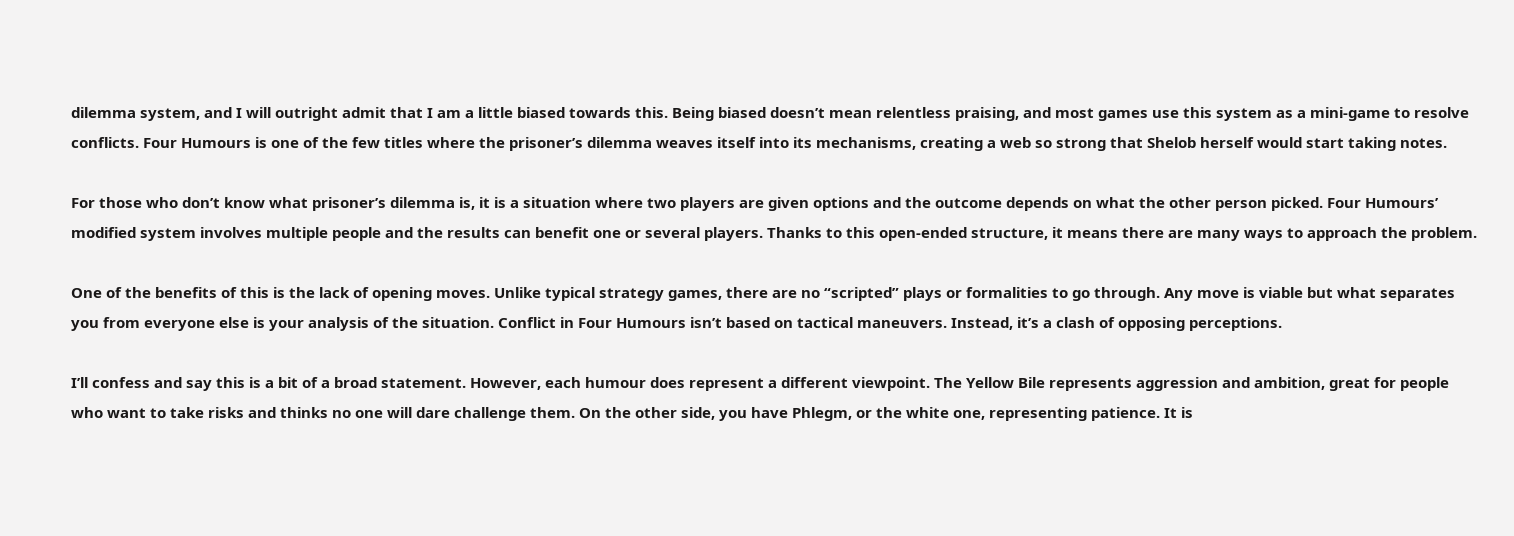dilemma system, and I will outright admit that I am a little biased towards this. Being biased doesn’t mean relentless praising, and most games use this system as a mini-game to resolve conflicts. Four Humours is one of the few titles where the prisoner’s dilemma weaves itself into its mechanisms, creating a web so strong that Shelob herself would start taking notes.

For those who don’t know what prisoner’s dilemma is, it is a situation where two players are given options and the outcome depends on what the other person picked. Four Humours’ modified system involves multiple people and the results can benefit one or several players. Thanks to this open-ended structure, it means there are many ways to approach the problem.

One of the benefits of this is the lack of opening moves. Unlike typical strategy games, there are no “scripted” plays or formalities to go through. Any move is viable but what separates you from everyone else is your analysis of the situation. Conflict in Four Humours isn’t based on tactical maneuvers. Instead, it’s a clash of opposing perceptions.

I’ll confess and say this is a bit of a broad statement. However, each humour does represent a different viewpoint. The Yellow Bile represents aggression and ambition, great for people who want to take risks and thinks no one will dare challenge them. On the other side, you have Phlegm, or the white one, representing patience. It is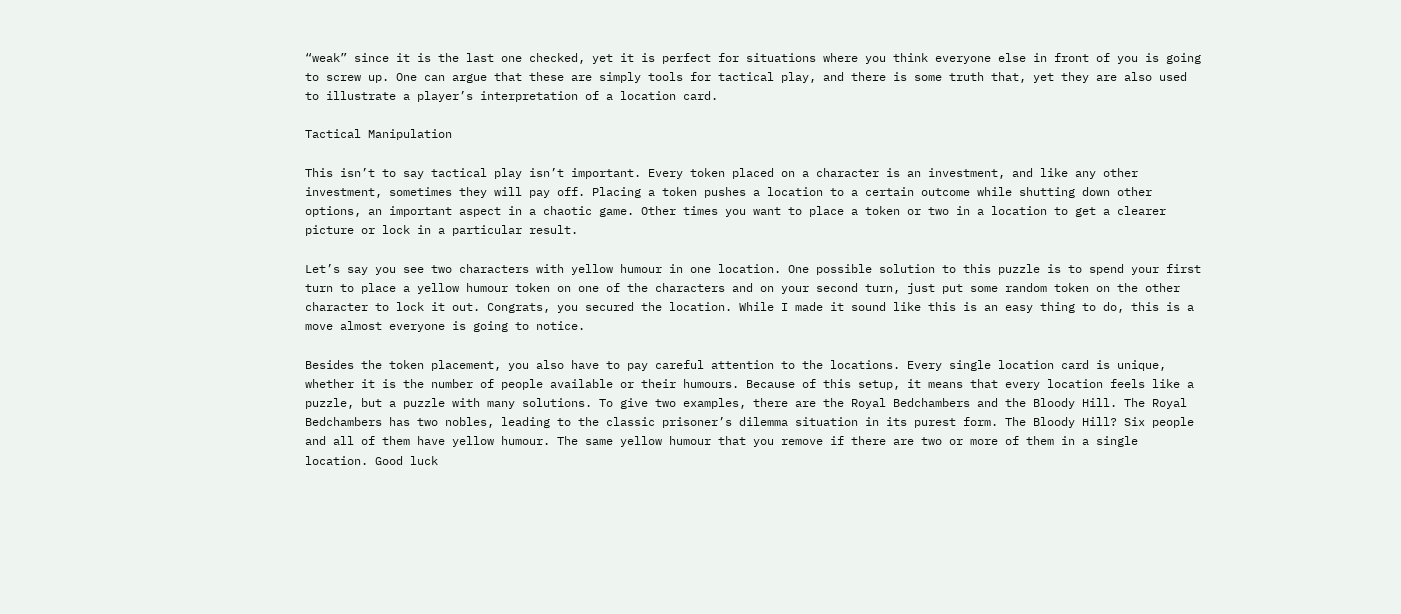“weak” since it is the last one checked, yet it is perfect for situations where you think everyone else in front of you is going to screw up. One can argue that these are simply tools for tactical play, and there is some truth that, yet they are also used to illustrate a player’s interpretation of a location card.

Tactical Manipulation

This isn’t to say tactical play isn’t important. Every token placed on a character is an investment, and like any other investment, sometimes they will pay off. Placing a token pushes a location to a certain outcome while shutting down other options, an important aspect in a chaotic game. Other times you want to place a token or two in a location to get a clearer picture or lock in a particular result.

Let’s say you see two characters with yellow humour in one location. One possible solution to this puzzle is to spend your first turn to place a yellow humour token on one of the characters and on your second turn, just put some random token on the other character to lock it out. Congrats, you secured the location. While I made it sound like this is an easy thing to do, this is a move almost everyone is going to notice.

Besides the token placement, you also have to pay careful attention to the locations. Every single location card is unique, whether it is the number of people available or their humours. Because of this setup, it means that every location feels like a puzzle, but a puzzle with many solutions. To give two examples, there are the Royal Bedchambers and the Bloody Hill. The Royal Bedchambers has two nobles, leading to the classic prisoner’s dilemma situation in its purest form. The Bloody Hill? Six people and all of them have yellow humour. The same yellow humour that you remove if there are two or more of them in a single location. Good luck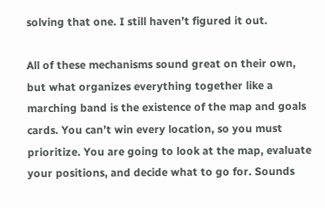solving that one. I still haven’t figured it out.

All of these mechanisms sound great on their own, but what organizes everything together like a marching band is the existence of the map and goals cards. You can’t win every location, so you must prioritize. You are going to look at the map, evaluate your positions, and decide what to go for. Sounds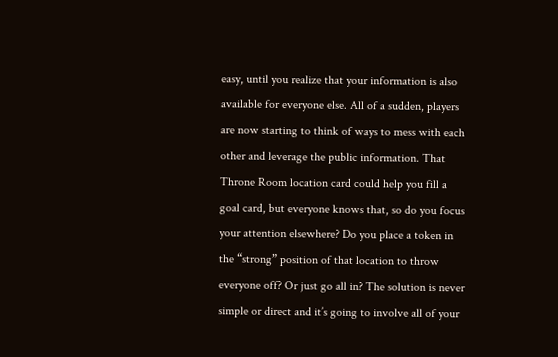easy, until you realize that your information is also available for everyone else. All of a sudden, players are now starting to think of ways to mess with each other and leverage the public information. That Throne Room location card could help you fill a goal card, but everyone knows that, so do you focus your attention elsewhere? Do you place a token in the “strong” position of that location to throw everyone off? Or just go all in? The solution is never simple or direct and it’s going to involve all of your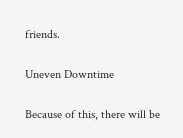friends.

Uneven Downtime

Because of this, there will be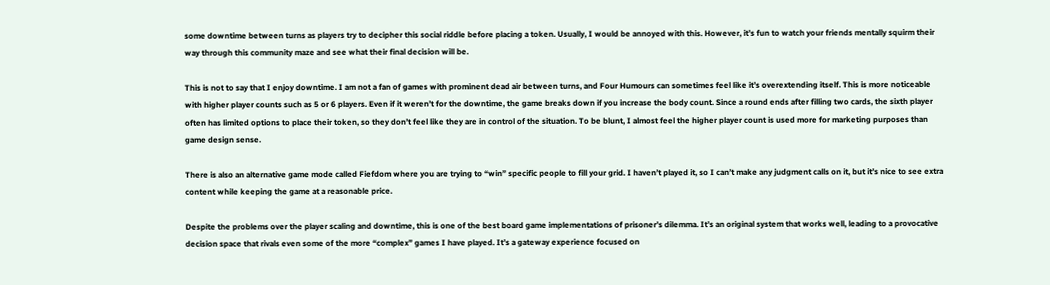some downtime between turns as players try to decipher this social riddle before placing a token. Usually, I would be annoyed with this. However, it’s fun to watch your friends mentally squirm their way through this community maze and see what their final decision will be.

This is not to say that I enjoy downtime. I am not a fan of games with prominent dead air between turns, and Four Humours can sometimes feel like it’s overextending itself. This is more noticeable with higher player counts such as 5 or 6 players. Even if it weren’t for the downtime, the game breaks down if you increase the body count. Since a round ends after filling two cards, the sixth player often has limited options to place their token, so they don’t feel like they are in control of the situation. To be blunt, I almost feel the higher player count is used more for marketing purposes than game design sense.

There is also an alternative game mode called Fiefdom where you are trying to “win” specific people to fill your grid. I haven’t played it, so I can’t make any judgment calls on it, but it’s nice to see extra content while keeping the game at a reasonable price.

Despite the problems over the player scaling and downtime, this is one of the best board game implementations of prisoner’s dilemma. It’s an original system that works well, leading to a provocative decision space that rivals even some of the more “complex” games I have played. It’s a gateway experience focused on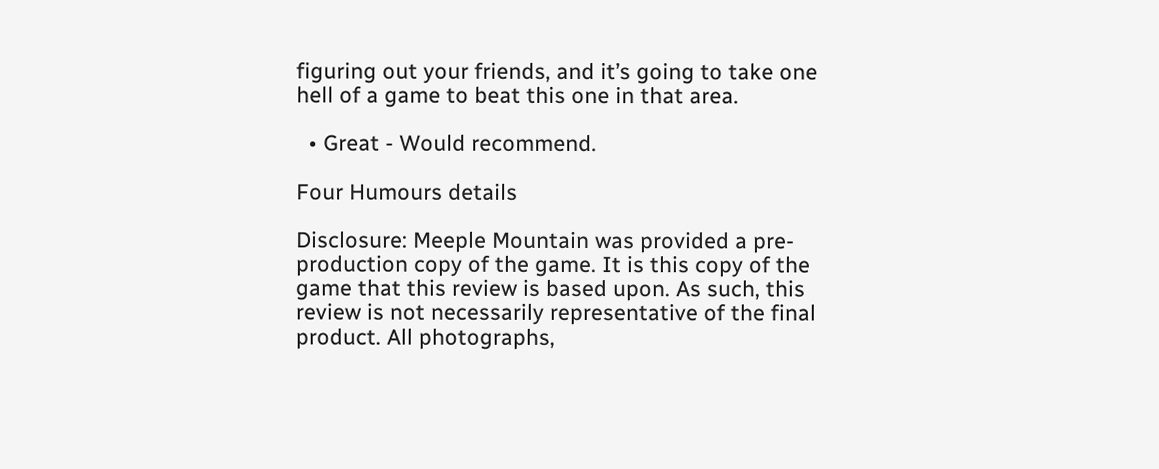figuring out your friends, and it’s going to take one hell of a game to beat this one in that area.

  • Great - Would recommend.

Four Humours details

Disclosure: Meeple Mountain was provided a pre-production copy of the game. It is this copy of the game that this review is based upon. As such, this review is not necessarily representative of the final product. All photographs,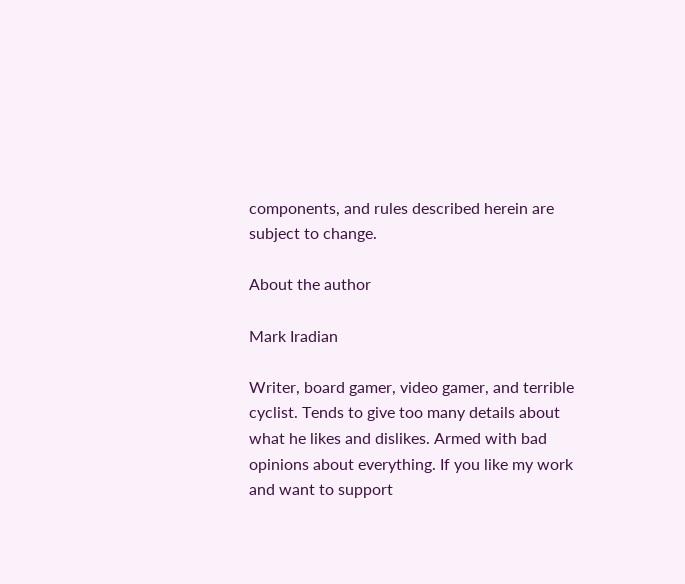components, and rules described herein are subject to change.

About the author

Mark Iradian

Writer, board gamer, video gamer, and terrible cyclist. Tends to give too many details about what he likes and dislikes. Armed with bad opinions about everything. If you like my work and want to support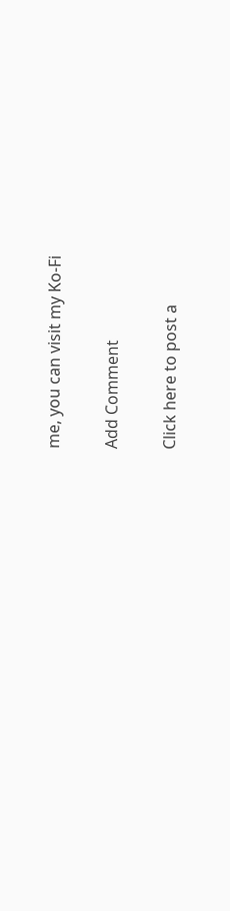me, you can visit my Ko-Fi

Add Comment

Click here to post a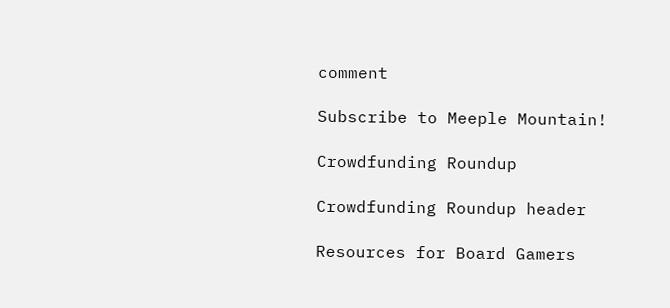comment

Subscribe to Meeple Mountain!

Crowdfunding Roundup

Crowdfunding Roundup header

Resources for Board Gamers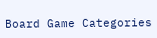Board Game Categories